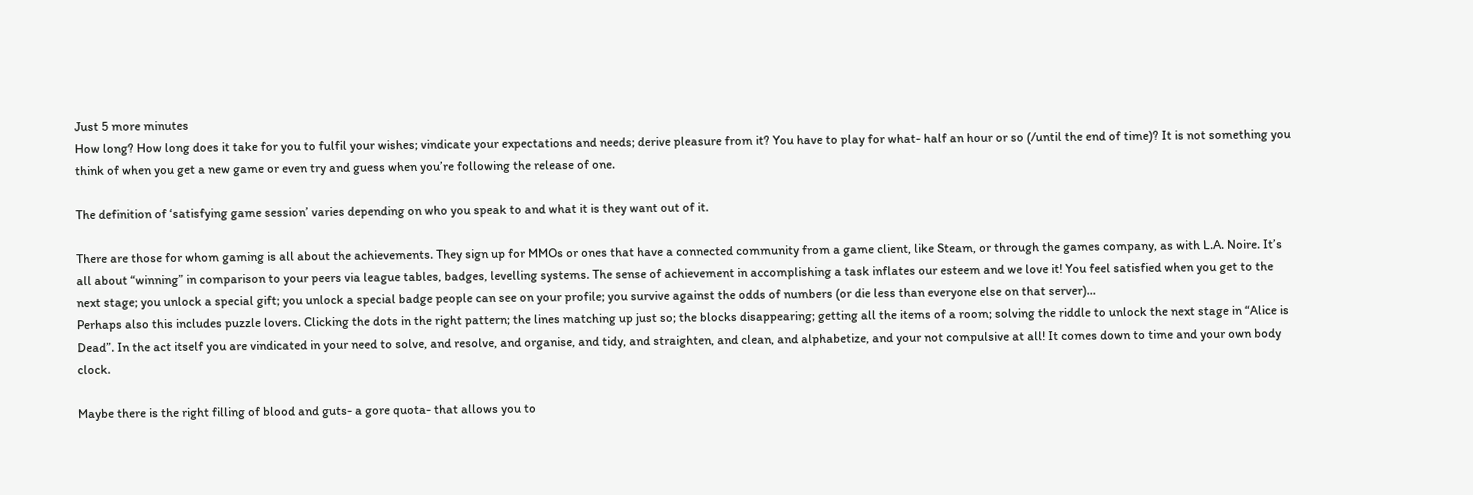Just 5 more minutes
How long? How long does it take for you to fulfil your wishes; vindicate your expectations and needs; derive pleasure from it? You have to play for what- half an hour or so (/until the end of time)? It is not something you think of when you get a new game or even try and guess when you’re following the release of one.

The definition of ‘satisfying game session’ varies depending on who you speak to and what it is they want out of it.

There are those for whom gaming is all about the achievements. They sign up for MMOs or ones that have a connected community from a game client, like Steam, or through the games company, as with L.A. Noire. It’s all about “winning” in comparison to your peers via league tables, badges, levelling systems. The sense of achievement in accomplishing a task inflates our esteem and we love it! You feel satisfied when you get to the next stage; you unlock a special gift; you unlock a special badge people can see on your profile; you survive against the odds of numbers (or die less than everyone else on that server)…
Perhaps also this includes puzzle lovers. Clicking the dots in the right pattern; the lines matching up just so; the blocks disappearing; getting all the items of a room; solving the riddle to unlock the next stage in “Alice is Dead”. In the act itself you are vindicated in your need to solve, and resolve, and organise, and tidy, and straighten, and clean, and alphabetize, and your not compulsive at all! It comes down to time and your own body clock.

Maybe there is the right filling of blood and guts- a gore quota- that allows you to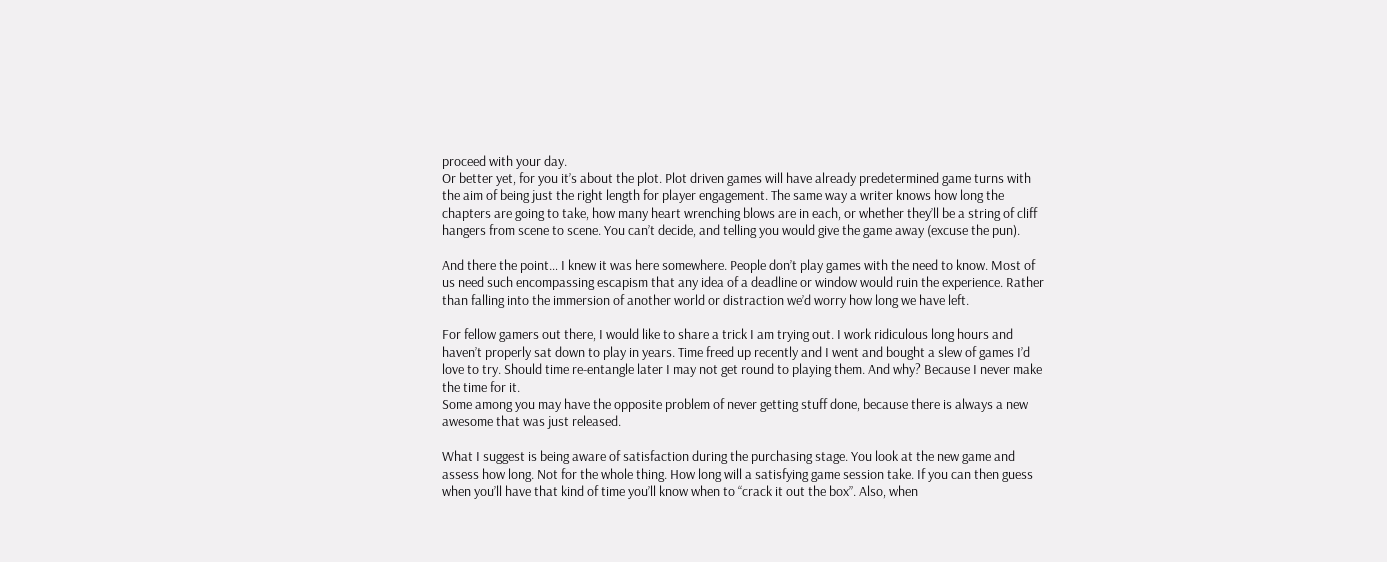proceed with your day.
Or better yet, for you it’s about the plot. Plot driven games will have already predetermined game turns with the aim of being just the right length for player engagement. The same way a writer knows how long the chapters are going to take, how many heart wrenching blows are in each, or whether they’ll be a string of cliff hangers from scene to scene. You can’t decide, and telling you would give the game away (excuse the pun).

And there the point… I knew it was here somewhere. People don’t play games with the need to know. Most of us need such encompassing escapism that any idea of a deadline or window would ruin the experience. Rather than falling into the immersion of another world or distraction we’d worry how long we have left.

For fellow gamers out there, I would like to share a trick I am trying out. I work ridiculous long hours and haven’t properly sat down to play in years. Time freed up recently and I went and bought a slew of games I’d love to try. Should time re-entangle later I may not get round to playing them. And why? Because I never make the time for it.
Some among you may have the opposite problem of never getting stuff done, because there is always a new awesome that was just released.

What I suggest is being aware of satisfaction during the purchasing stage. You look at the new game and assess how long. Not for the whole thing. How long will a satisfying game session take. If you can then guess when you’ll have that kind of time you’ll know when to “crack it out the box”. Also, when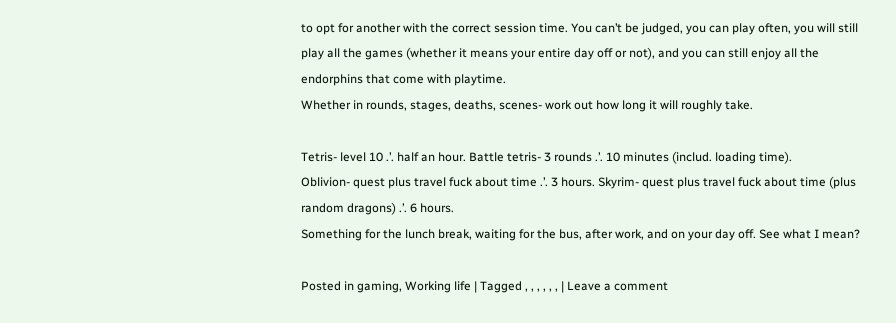to opt for another with the correct session time. You can’t be judged, you can play often, you will still play all the games (whether it means your entire day off or not), and you can still enjoy all the endorphins that come with playtime.
Whether in rounds, stages, deaths, scenes- work out how long it will roughly take.

Tetris- level 10 .’. half an hour. Battle tetris- 3 rounds .’. 10 minutes (includ. loading time).
Oblivion- quest plus travel fuck about time .’. 3 hours. Skyrim- quest plus travel fuck about time (plus random dragons) .’. 6 hours.
Something for the lunch break, waiting for the bus, after work, and on your day off. See what I mean?

Posted in gaming, Working life | Tagged , , , , , , | Leave a comment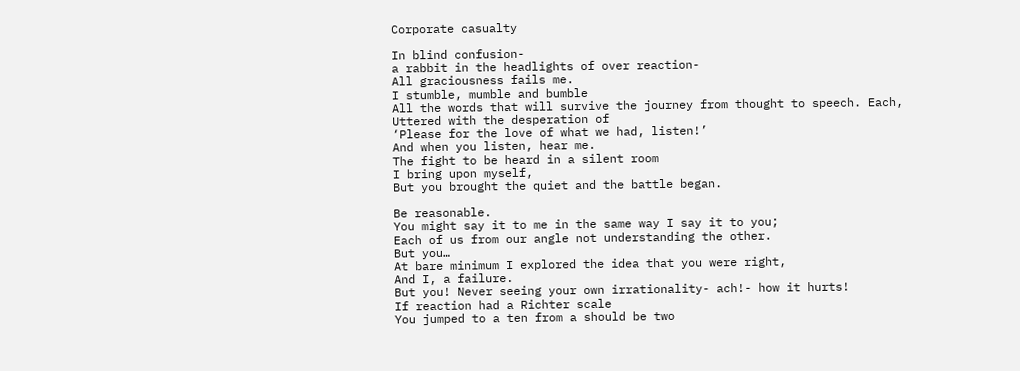Corporate casualty

In blind confusion-
a rabbit in the headlights of over reaction-
All graciousness fails me.
I stumble, mumble and bumble
All the words that will survive the journey from thought to speech. Each,
Uttered with the desperation of
‘Please for the love of what we had, listen!’
And when you listen, hear me.
The fight to be heard in a silent room
I bring upon myself,
But you brought the quiet and the battle began.

Be reasonable.
You might say it to me in the same way I say it to you;
Each of us from our angle not understanding the other.
But you…
At bare minimum I explored the idea that you were right,
And I, a failure.
But you! Never seeing your own irrationality- ach!- how it hurts!
If reaction had a Richter scale
You jumped to a ten from a should be two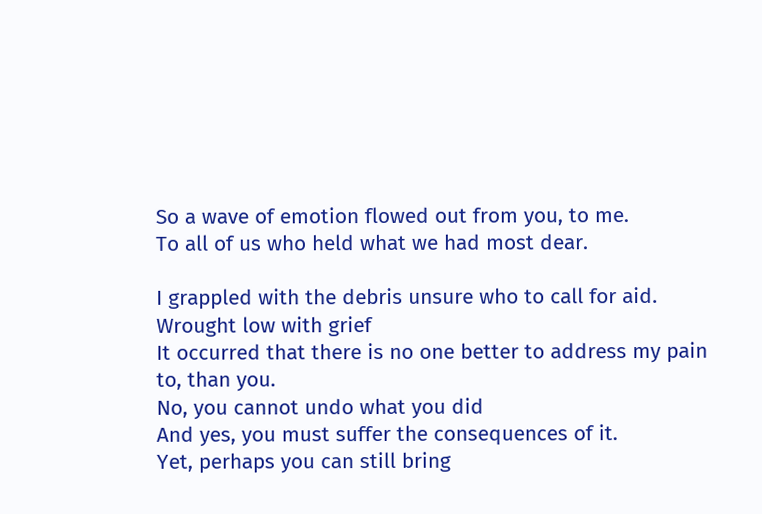So a wave of emotion flowed out from you, to me.
To all of us who held what we had most dear.

I grappled with the debris unsure who to call for aid.
Wrought low with grief
It occurred that there is no one better to address my pain to, than you.
No, you cannot undo what you did
And yes, you must suffer the consequences of it.
Yet, perhaps you can still bring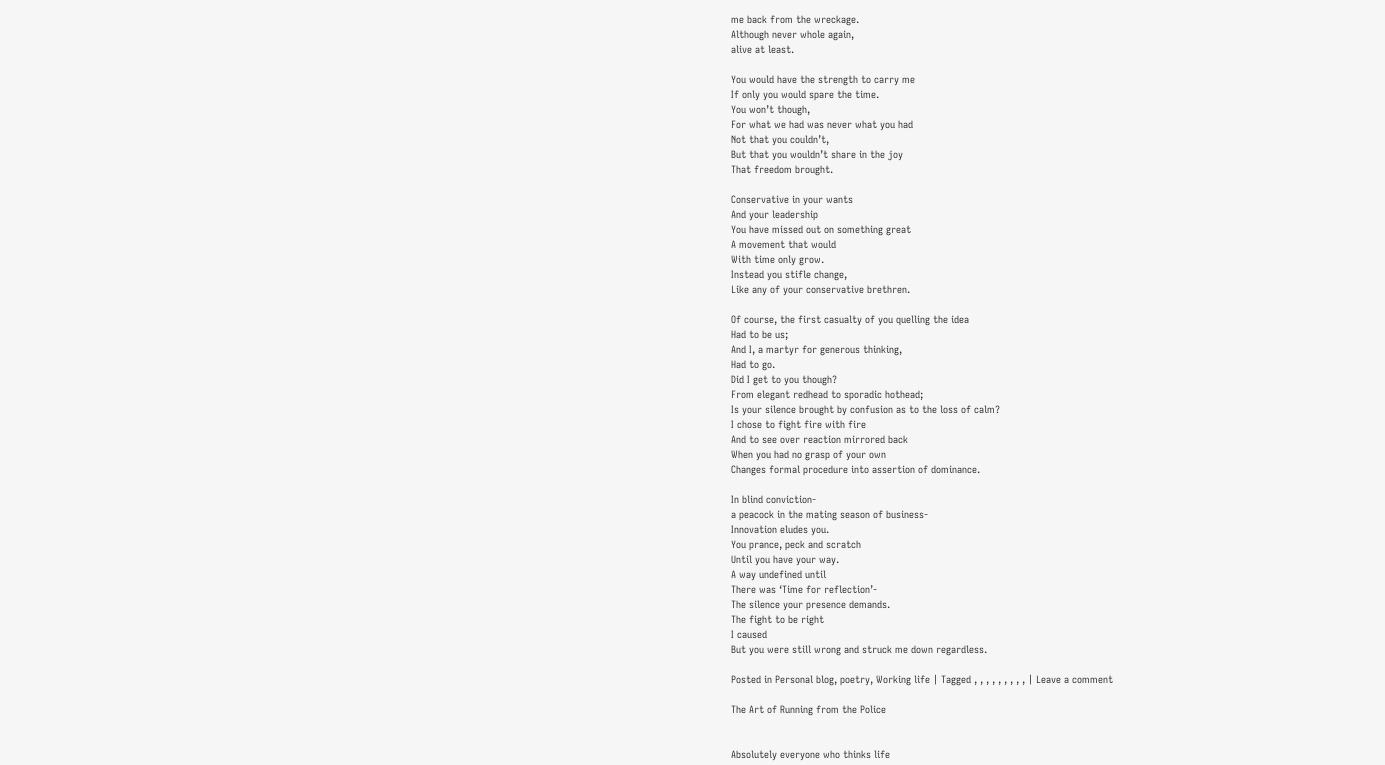me back from the wreckage.
Although never whole again,
alive at least.

You would have the strength to carry me
If only you would spare the time.
You won’t though,
For what we had was never what you had
Not that you couldn’t,
But that you wouldn’t share in the joy
That freedom brought.

Conservative in your wants
And your leadership
You have missed out on something great
A movement that would
With time only grow.
Instead you stifle change,
Like any of your conservative brethren.

Of course, the first casualty of you quelling the idea
Had to be us;
And I, a martyr for generous thinking,
Had to go.
Did I get to you though?
From elegant redhead to sporadic hothead;
Is your silence brought by confusion as to the loss of calm?
I chose to fight fire with fire
And to see over reaction mirrored back
When you had no grasp of your own
Changes formal procedure into assertion of dominance.

In blind conviction-
a peacock in the mating season of business-
Innovation eludes you.
You prance, peck and scratch
Until you have your way.
A way undefined until
There was ‘Time for reflection’-
The silence your presence demands.
The fight to be right
I caused
But you were still wrong and struck me down regardless.

Posted in Personal blog, poetry, Working life | Tagged , , , , , , , , , | Leave a comment

The Art of Running from the Police


Absolutely everyone who thinks life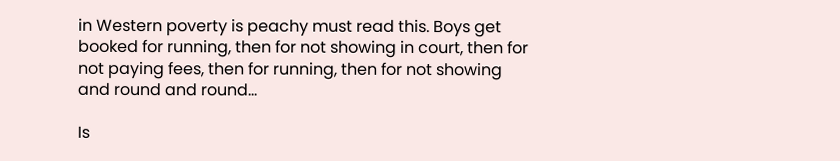in Western poverty is peachy must read this. Boys get booked for running, then for not showing in court, then for not paying fees, then for running, then for not showing and round and round…

Is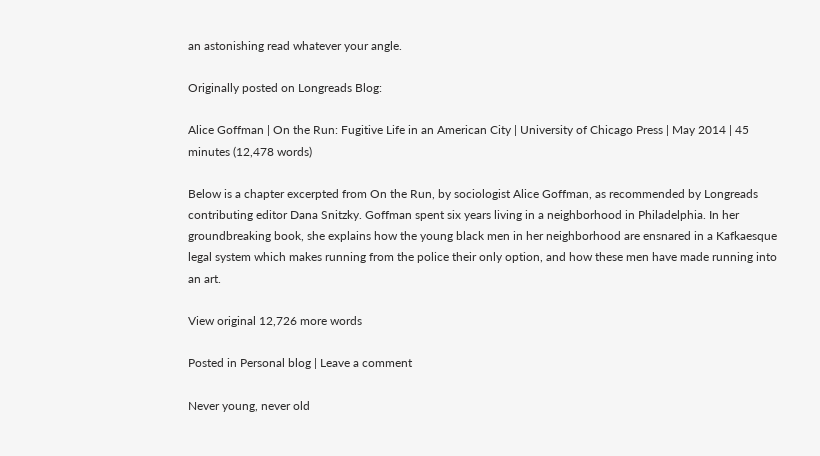an astonishing read whatever your angle.

Originally posted on Longreads Blog:

Alice Goffman | On the Run: Fugitive Life in an American City | University of Chicago Press | May 2014 | 45 minutes (12,478 words)

Below is a chapter excerpted from On the Run, by sociologist Alice Goffman, as recommended by Longreads contributing editor Dana Snitzky. Goffman spent six years living in a neighborhood in Philadelphia. In her groundbreaking book, she explains how the young black men in her neighborhood are ensnared in a Kafkaesque legal system which makes running from the police their only option, and how these men have made running into an art.

View original 12,726 more words

Posted in Personal blog | Leave a comment

Never young, never old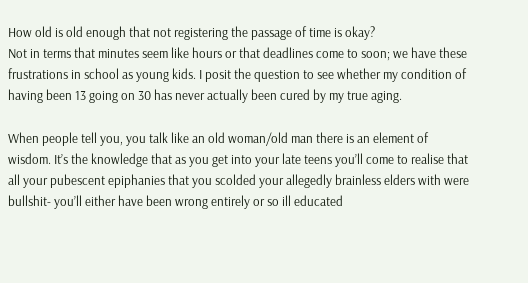How old is old enough that not registering the passage of time is okay?
Not in terms that minutes seem like hours or that deadlines come to soon; we have these frustrations in school as young kids. I posit the question to see whether my condition of having been 13 going on 30 has never actually been cured by my true aging.

When people tell you, you talk like an old woman/old man there is an element of wisdom. It’s the knowledge that as you get into your late teens you’ll come to realise that all your pubescent epiphanies that you scolded your allegedly brainless elders with were bullshit- you’ll either have been wrong entirely or so ill educated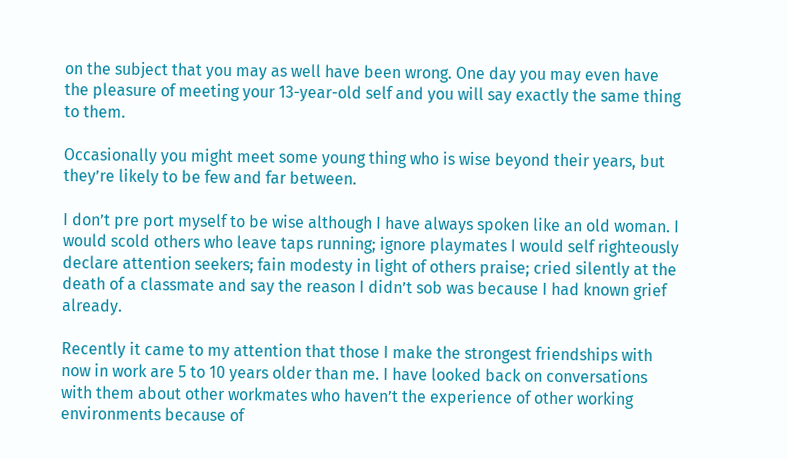on the subject that you may as well have been wrong. One day you may even have the pleasure of meeting your 13-year-old self and you will say exactly the same thing to them.

Occasionally you might meet some young thing who is wise beyond their years, but they’re likely to be few and far between.

I don’t pre port myself to be wise although I have always spoken like an old woman. I would scold others who leave taps running; ignore playmates I would self righteously declare attention seekers; fain modesty in light of others praise; cried silently at the death of a classmate and say the reason I didn’t sob was because I had known grief already.

Recently it came to my attention that those I make the strongest friendships with now in work are 5 to 10 years older than me. I have looked back on conversations with them about other workmates who haven’t the experience of other working environments because of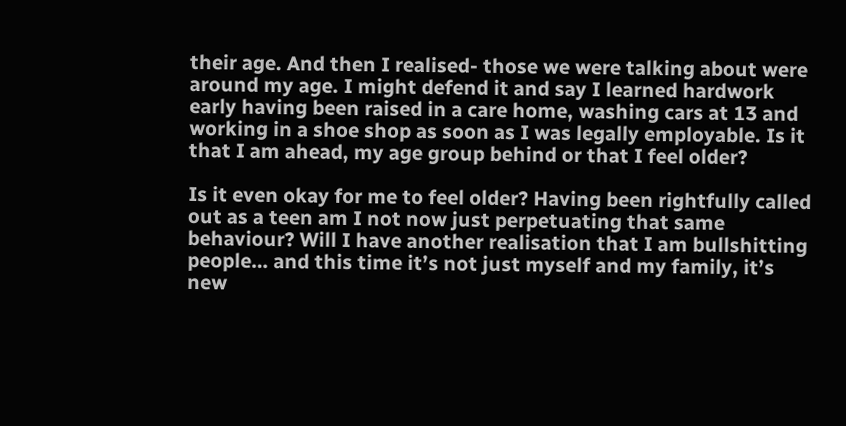their age. And then I realised- those we were talking about were around my age. I might defend it and say I learned hardwork early having been raised in a care home, washing cars at 13 and working in a shoe shop as soon as I was legally employable. Is it that I am ahead, my age group behind or that I feel older?

Is it even okay for me to feel older? Having been rightfully called out as a teen am I not now just perpetuating that same behaviour? Will I have another realisation that I am bullshitting people… and this time it’s not just myself and my family, it’s new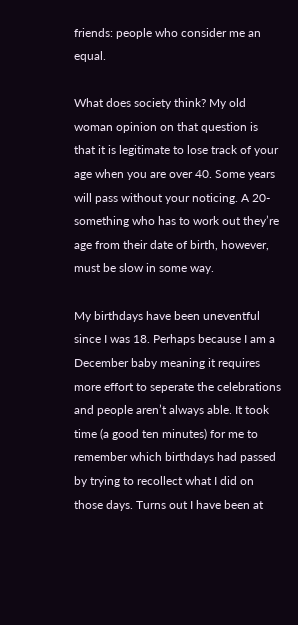friends: people who consider me an equal.

What does society think? My old woman opinion on that question is that it is legitimate to lose track of your age when you are over 40. Some years will pass without your noticing. A 20-something who has to work out they’re age from their date of birth, however, must be slow in some way.

My birthdays have been uneventful since I was 18. Perhaps because I am a December baby meaning it requires more effort to seperate the celebrations and people aren’t always able. It took time (a good ten minutes) for me to remember which birthdays had passed by trying to recollect what I did on those days. Turns out I have been at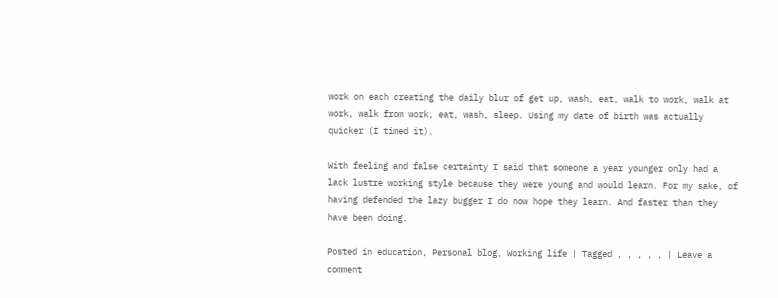work on each creating the daily blur of get up, wash, eat, walk to work, walk at work, walk from work, eat, wash, sleep. Using my date of birth was actually quicker (I timed it).

With feeling and false certainty I said that someone a year younger only had a lack lustre working style because they were young and would learn. For my sake, of having defended the lazy bugger I do now hope they learn. And faster than they have been doing.

Posted in education, Personal blog, Working life | Tagged , , , , , | Leave a comment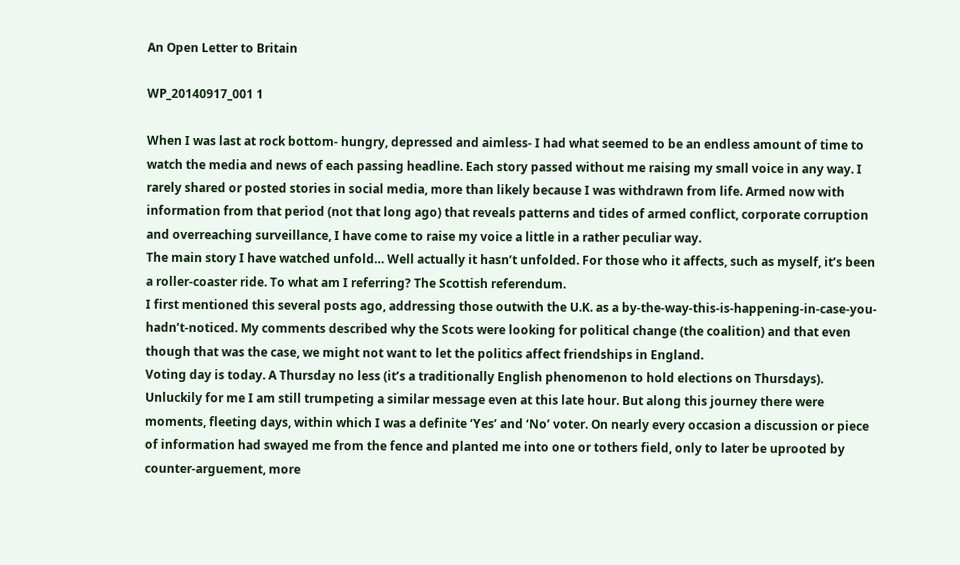An Open Letter to Britain

WP_20140917_001 1

When I was last at rock bottom- hungry, depressed and aimless- I had what seemed to be an endless amount of time to watch the media and news of each passing headline. Each story passed without me raising my small voice in any way. I rarely shared or posted stories in social media, more than likely because I was withdrawn from life. Armed now with information from that period (not that long ago) that reveals patterns and tides of armed conflict, corporate corruption and overreaching surveillance, I have come to raise my voice a little in a rather peculiar way.
The main story I have watched unfold… Well actually it hasn’t unfolded. For those who it affects, such as myself, it’s been a roller-coaster ride. To what am I referring? The Scottish referendum.
I first mentioned this several posts ago, addressing those outwith the U.K. as a by-the-way-this-is-happening-in-case-you-hadn’t-noticed. My comments described why the Scots were looking for political change (the coalition) and that even though that was the case, we might not want to let the politics affect friendships in England.
Voting day is today. A Thursday no less (it’s a traditionally English phenomenon to hold elections on Thursdays).
Unluckily for me I am still trumpeting a similar message even at this late hour. But along this journey there were moments, fleeting days, within which I was a definite ‘Yes’ and ‘No’ voter. On nearly every occasion a discussion or piece of information had swayed me from the fence and planted me into one or tothers field, only to later be uprooted by counter-arguement, more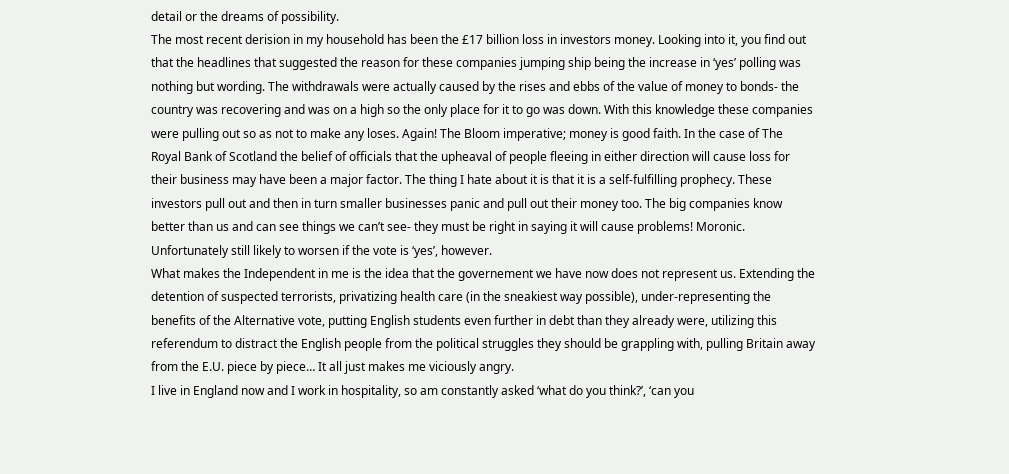detail or the dreams of possibility.
The most recent derision in my household has been the £17 billion loss in investors money. Looking into it, you find out that the headlines that suggested the reason for these companies jumping ship being the increase in ‘yes’ polling was nothing but wording. The withdrawals were actually caused by the rises and ebbs of the value of money to bonds- the country was recovering and was on a high so the only place for it to go was down. With this knowledge these companies were pulling out so as not to make any loses. Again! The Bloom imperative; money is good faith. In the case of The Royal Bank of Scotland the belief of officials that the upheaval of people fleeing in either direction will cause loss for their business may have been a major factor. The thing I hate about it is that it is a self-fulfilling prophecy. These investors pull out and then in turn smaller businesses panic and pull out their money too. The big companies know better than us and can see things we can’t see- they must be right in saying it will cause problems! Moronic. Unfortunately still likely to worsen if the vote is ‘yes’, however.
What makes the Independent in me is the idea that the governement we have now does not represent us. Extending the detention of suspected terrorists, privatizing health care (in the sneakiest way possible), under-representing the benefits of the Alternative vote, putting English students even further in debt than they already were, utilizing this referendum to distract the English people from the political struggles they should be grappling with, pulling Britain away from the E.U. piece by piece… It all just makes me viciously angry.
I live in England now and I work in hospitality, so am constantly asked ‘what do you think?’, ‘can you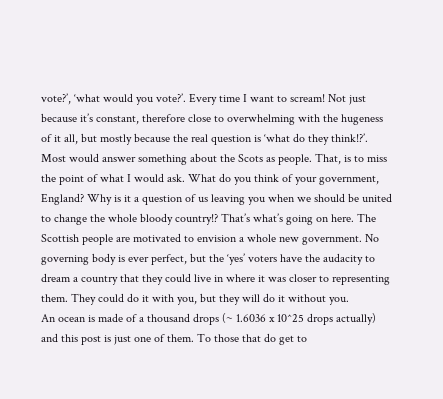vote?’, ‘what would you vote?’. Every time I want to scream! Not just because it’s constant, therefore close to overwhelming with the hugeness of it all, but mostly because the real question is ‘what do they think!?’. Most would answer something about the Scots as people. That, is to miss the point of what I would ask. What do you think of your government, England? Why is it a question of us leaving you when we should be united to change the whole bloody country!? That’s what’s going on here. The Scottish people are motivated to envision a whole new government. No governing body is ever perfect, but the ‘yes’ voters have the audacity to dream a country that they could live in where it was closer to representing them. They could do it with you, but they will do it without you.
An ocean is made of a thousand drops (~ 1.6036 x 10^25 drops actually) and this post is just one of them. To those that do get to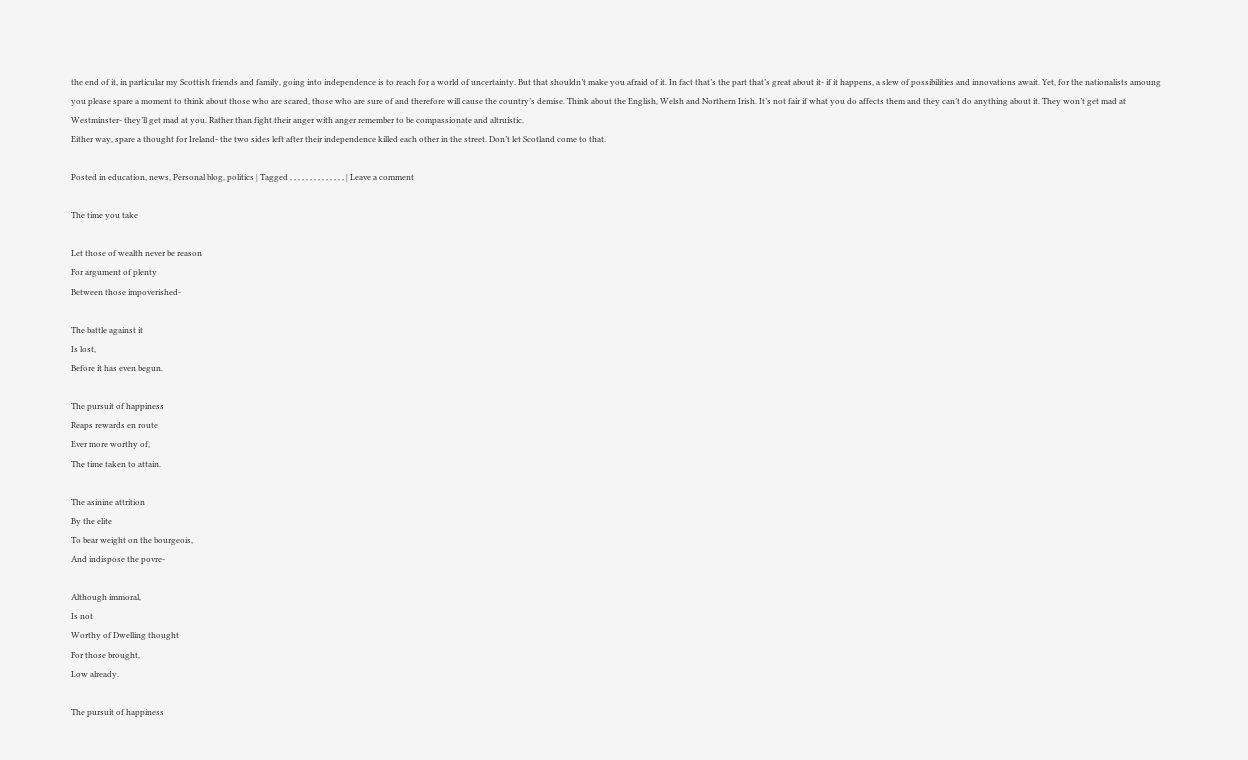the end of it, in particular my Scottish friends and family, going into independence is to reach for a world of uncertainty. But that shouldn’t make you afraid of it. In fact that’s the part that’s great about it- if it happens, a slew of possibilities and innovations await. Yet, for the nationalists amoung you please spare a moment to think about those who are scared, those who are sure of and therefore will cause the country’s demise. Think about the English, Welsh and Northern Irish. It’s not fair if what you do affects them and they can’t do anything about it. They won’t get mad at Westminster- they’ll get mad at you. Rather than fight their anger with anger remember to be compassionate and altruistic.
Either way, spare a thought for Ireland- the two sides left after their independence killed each other in the street. Don’t let Scotland come to that.

Posted in education, news, Personal blog, politics | Tagged , , , , , , , , , , , , , , | Leave a comment

The time you take

Let those of wealth never be reason
For argument of plenty
Between those impoverished-

The battle against it
Is lost,
Before it has even begun.

The pursuit of happiness
Reaps rewards en route
Ever more worthy of,
The time taken to attain.

The asinine attrition
By the elite
To bear weight on the bourgeois,
And indispose the povre-

Although immoral,
Is not
Worthy of Dwelling thought
For those brought,
Low already.

The pursuit of happiness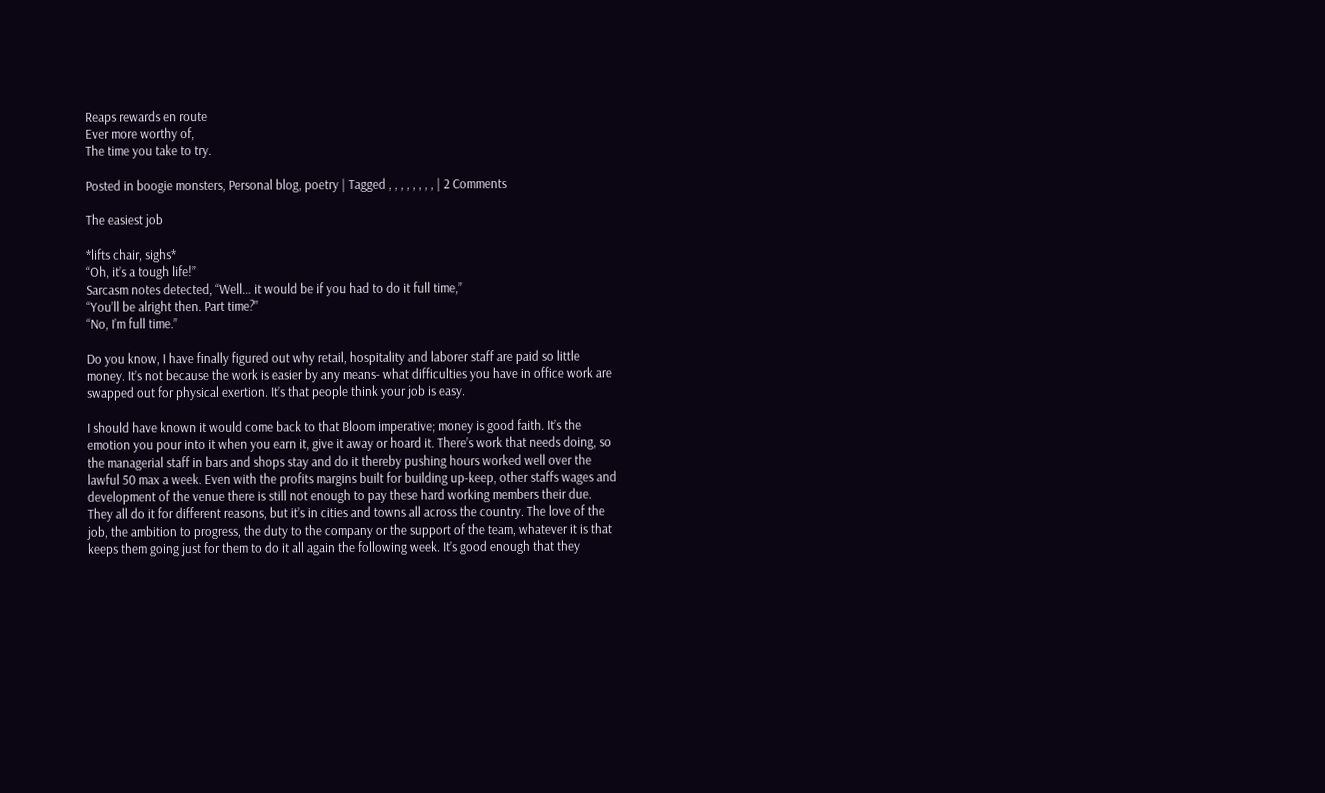Reaps rewards en route
Ever more worthy of,
The time you take to try.

Posted in boogie monsters, Personal blog, poetry | Tagged , , , , , , , , | 2 Comments

The easiest job

*lifts chair, sighs*
“Oh, it’s a tough life!”
Sarcasm notes detected, “Well… it would be if you had to do it full time,”
“You’ll be alright then. Part time?”
“No, I’m full time.”

Do you know, I have finally figured out why retail, hospitality and laborer staff are paid so little money. It’s not because the work is easier by any means- what difficulties you have in office work are swapped out for physical exertion. It’s that people think your job is easy.

I should have known it would come back to that Bloom imperative; money is good faith. It’s the emotion you pour into it when you earn it, give it away or hoard it. There’s work that needs doing, so the managerial staff in bars and shops stay and do it thereby pushing hours worked well over the lawful 50 max a week. Even with the profits margins built for building up-keep, other staffs wages and development of the venue there is still not enough to pay these hard working members their due. They all do it for different reasons, but it’s in cities and towns all across the country. The love of the job, the ambition to progress, the duty to the company or the support of the team, whatever it is that keeps them going just for them to do it all again the following week. It’s good enough that they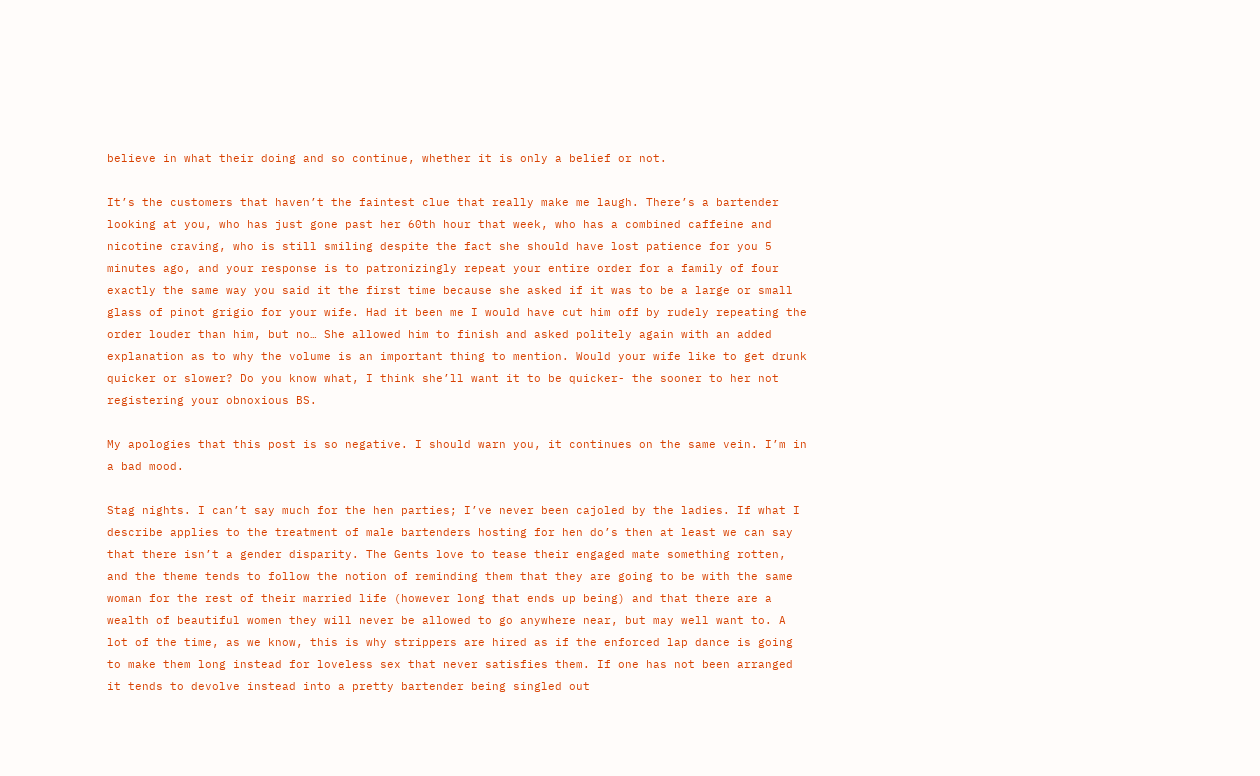believe in what their doing and so continue, whether it is only a belief or not.

It’s the customers that haven’t the faintest clue that really make me laugh. There’s a bartender looking at you, who has just gone past her 60th hour that week, who has a combined caffeine and nicotine craving, who is still smiling despite the fact she should have lost patience for you 5 minutes ago, and your response is to patronizingly repeat your entire order for a family of four exactly the same way you said it the first time because she asked if it was to be a large or small glass of pinot grigio for your wife. Had it been me I would have cut him off by rudely repeating the order louder than him, but no… She allowed him to finish and asked politely again with an added explanation as to why the volume is an important thing to mention. Would your wife like to get drunk quicker or slower? Do you know what, I think she’ll want it to be quicker- the sooner to her not registering your obnoxious BS.

My apologies that this post is so negative. I should warn you, it continues on the same vein. I’m in a bad mood.

Stag nights. I can’t say much for the hen parties; I’ve never been cajoled by the ladies. If what I describe applies to the treatment of male bartenders hosting for hen do’s then at least we can say that there isn’t a gender disparity. The Gents love to tease their engaged mate something rotten, and the theme tends to follow the notion of reminding them that they are going to be with the same woman for the rest of their married life (however long that ends up being) and that there are a wealth of beautiful women they will never be allowed to go anywhere near, but may well want to. A lot of the time, as we know, this is why strippers are hired as if the enforced lap dance is going to make them long instead for loveless sex that never satisfies them. If one has not been arranged it tends to devolve instead into a pretty bartender being singled out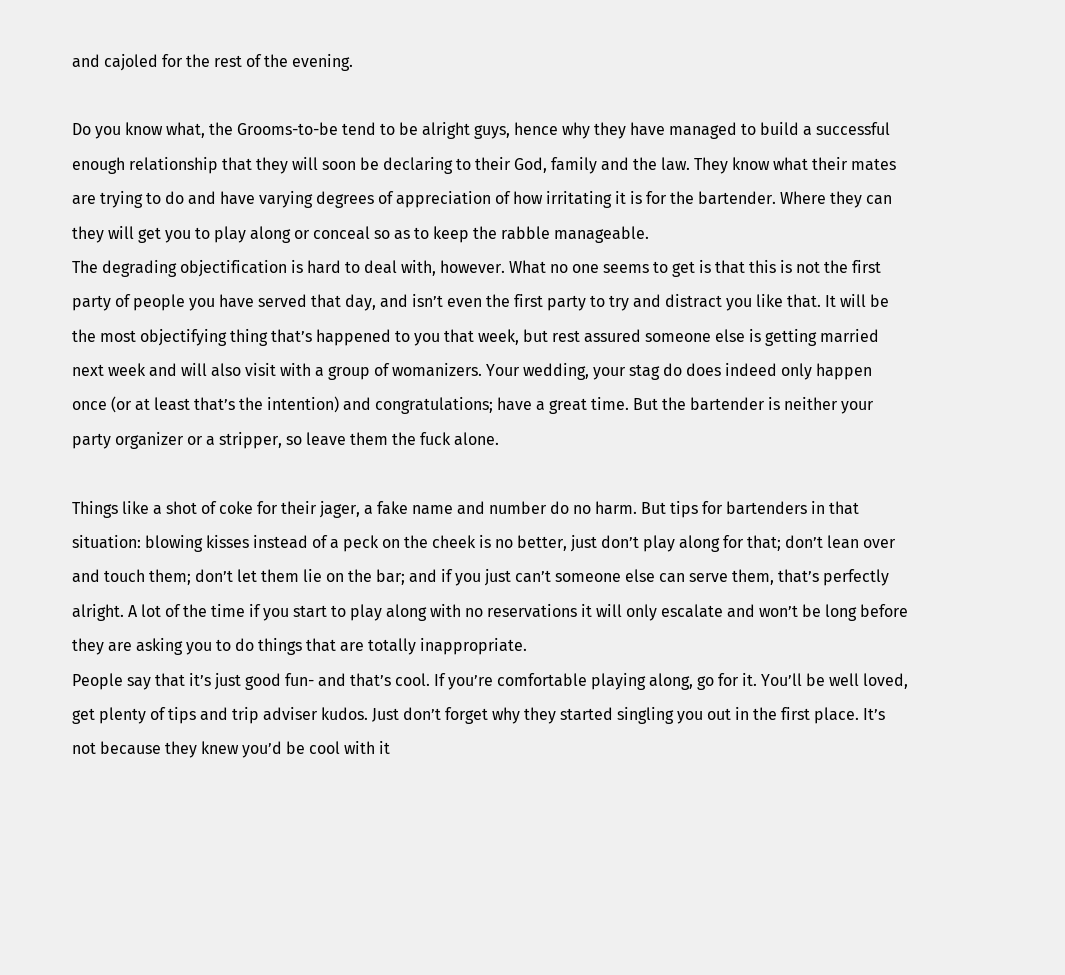and cajoled for the rest of the evening.

Do you know what, the Grooms-to-be tend to be alright guys, hence why they have managed to build a successful enough relationship that they will soon be declaring to their God, family and the law. They know what their mates are trying to do and have varying degrees of appreciation of how irritating it is for the bartender. Where they can they will get you to play along or conceal so as to keep the rabble manageable.
The degrading objectification is hard to deal with, however. What no one seems to get is that this is not the first party of people you have served that day, and isn’t even the first party to try and distract you like that. It will be the most objectifying thing that’s happened to you that week, but rest assured someone else is getting married next week and will also visit with a group of womanizers. Your wedding, your stag do does indeed only happen once (or at least that’s the intention) and congratulations; have a great time. But the bartender is neither your party organizer or a stripper, so leave them the fuck alone.

Things like a shot of coke for their jager, a fake name and number do no harm. But tips for bartenders in that situation: blowing kisses instead of a peck on the cheek is no better, just don’t play along for that; don’t lean over and touch them; don’t let them lie on the bar; and if you just can’t someone else can serve them, that’s perfectly alright. A lot of the time if you start to play along with no reservations it will only escalate and won’t be long before they are asking you to do things that are totally inappropriate.
People say that it’s just good fun- and that’s cool. If you’re comfortable playing along, go for it. You’ll be well loved, get plenty of tips and trip adviser kudos. Just don’t forget why they started singling you out in the first place. It’s not because they knew you’d be cool with it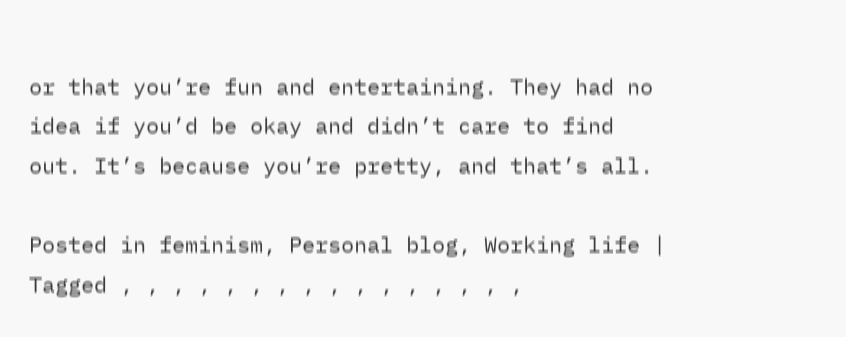or that you’re fun and entertaining. They had no idea if you’d be okay and didn’t care to find out. It’s because you’re pretty, and that’s all.

Posted in feminism, Personal blog, Working life | Tagged , , , , , , , , , , , , , , , ,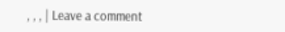, , , | Leave a comment